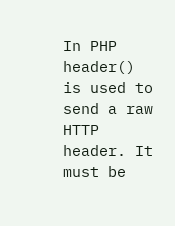In PHP header() is used to send a raw HTTP header. It must be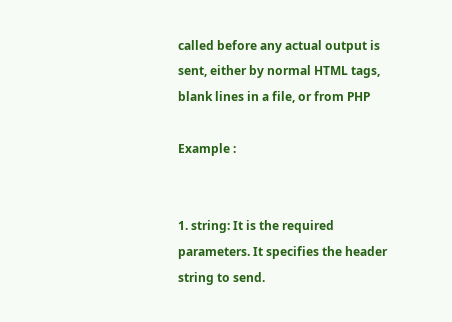called before any actual output is sent, either by normal HTML tags, blank lines in a file, or from PHP

Example :


1. string: It is the required parameters. It specifies the header string to send.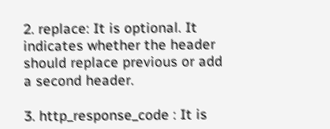2. replace: It is optional. It indicates whether the header should replace previous or add a second header.

3. http_response_code : It is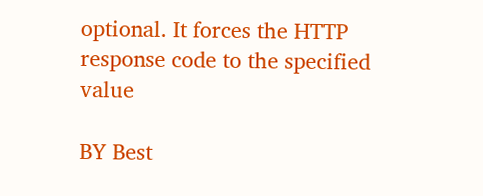optional. It forces the HTTP response code to the specified value

BY Best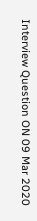Interview Question ON 09 Mar 2020